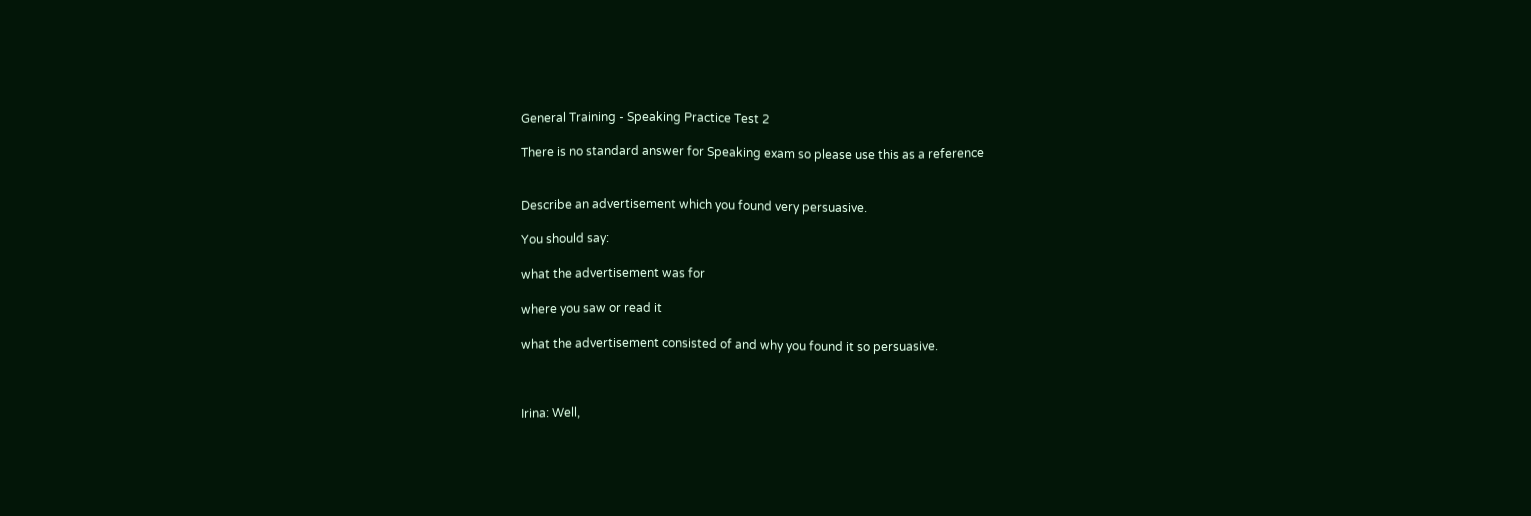General Training - Speaking Practice Test 2

There is no standard answer for Speaking exam so please use this as a reference


Describe an advertisement which you found very persuasive.

You should say:

what the advertisement was for

where you saw or read it

what the advertisement consisted of and why you found it so persuasive.



Irina: Well,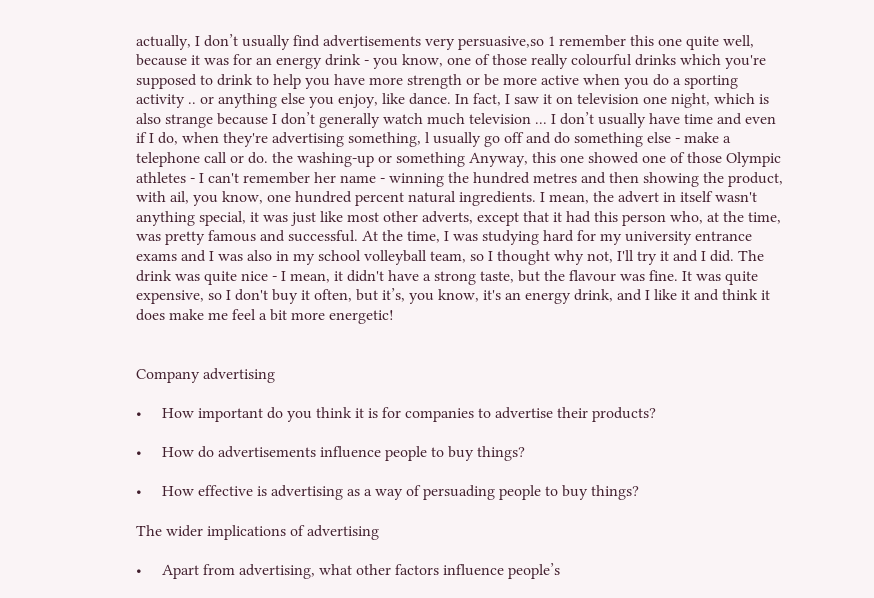actually, I don’t usually find advertisements very persuasive,so 1 remember this one quite well, because it was for an energy drink - you know, one of those really colourful drinks which you're supposed to drink to help you have more strength or be more active when you do a sporting activity .. or anything else you enjoy, like dance. In fact, I saw it on television one night, which is also strange because I don’t generally watch much television ... I don’t usually have time and even if I do, when they're advertising something, l usually go off and do something else - make a telephone call or do. the washing-up or something Anyway, this one showed one of those Olympic athletes - I can't remember her name - winning the hundred metres and then showing the product, with ail, you know, one hundred percent natural ingredients. I mean, the advert in itself wasn't anything special, it was just like most other adverts, except that it had this person who, at the time, was pretty famous and successful. At the time, I was studying hard for my university entrance exams and I was also in my school volleyball team, so I thought why not, I'll try it and I did. The drink was quite nice - I mean, it didn't have a strong taste, but the flavour was fine. It was quite expensive, so I don't buy it often, but it’s, you know, it's an energy drink, and I like it and think it does make me feel a bit more energetic!


Company advertising

•     How important do you think it is for companies to advertise their products?

•     How do advertisements influence people to buy things?

•     How effective is advertising as a way of persuading people to buy things?

The wider implications of advertising

•     Apart from advertising, what other factors influence people’s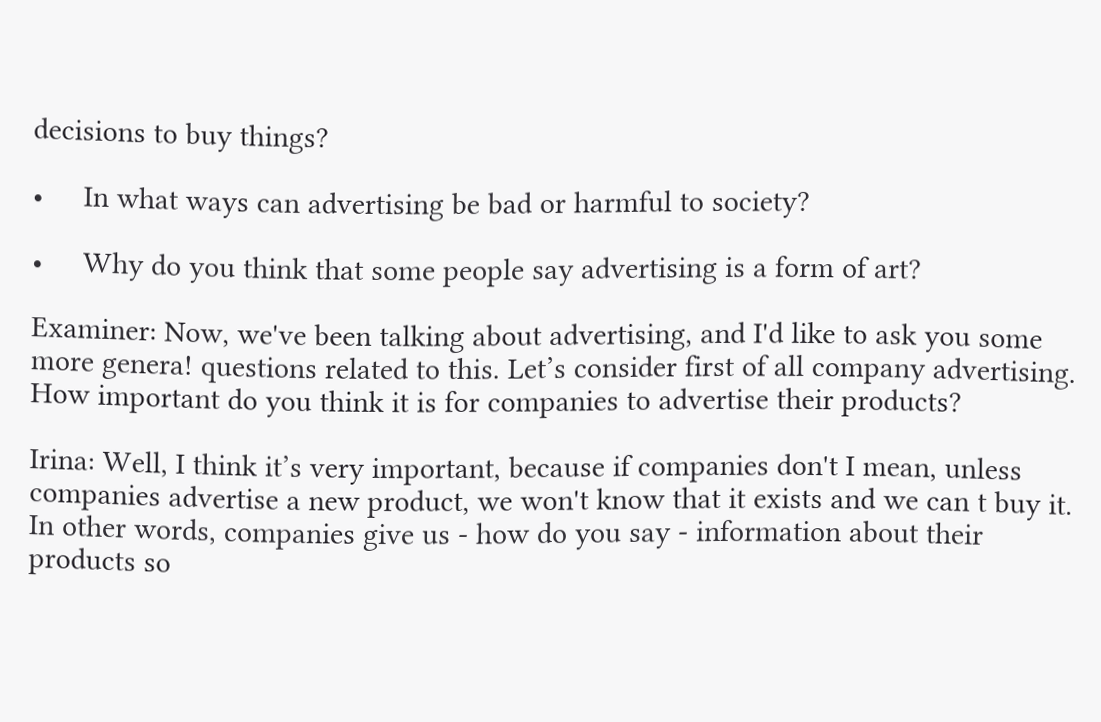decisions to buy things?

•     In what ways can advertising be bad or harmful to society?

•     Why do you think that some people say advertising is a form of art?

Examiner: Now, we've been talking about advertising, and I'd like to ask you some more genera! questions related to this. Let’s consider first of all company advertising. How important do you think it is for companies to advertise their products?

Irina: Well, I think it’s very important, because if companies don't I mean, unless companies advertise a new product, we won't know that it exists and we can t buy it. In other words, companies give us - how do you say - information about their products so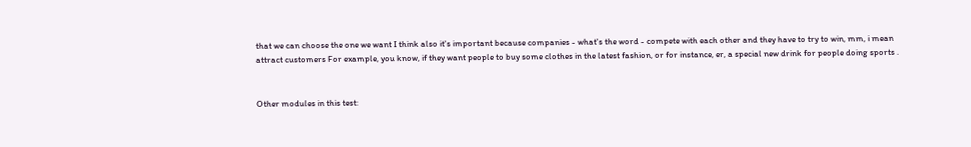that we can choose the one we want I think also it's important because companies - what's the word - compete with each other and they have to try to win, mm, i mean attract customers For example, you know, if they want people to buy some clothes in the latest fashion, or for instance, er, a special new drink for people doing sports .


Other modules in this test: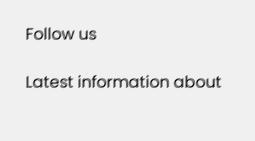Follow us

Latest information about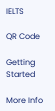IELTS

QR Code

Getting Started

More Info